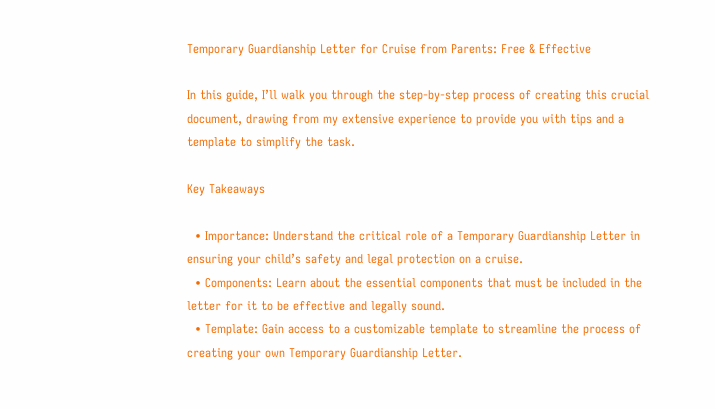Temporary Guardianship Letter for Cruise from Parents: Free & Effective

In this guide, I’ll walk you through the step-by-step process of creating this crucial document, drawing from my extensive experience to provide you with tips and a template to simplify the task.

Key Takeaways

  • Importance: Understand the critical role of a Temporary Guardianship Letter in ensuring your child’s safety and legal protection on a cruise.
  • Components: Learn about the essential components that must be included in the letter for it to be effective and legally sound.
  • Template: Gain access to a customizable template to streamline the process of creating your own Temporary Guardianship Letter.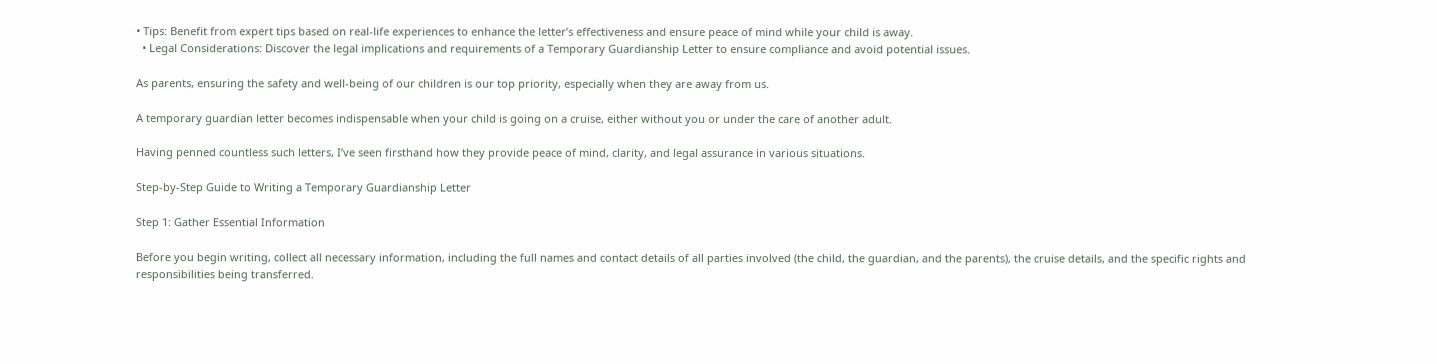• Tips: Benefit from expert tips based on real-life experiences to enhance the letter’s effectiveness and ensure peace of mind while your child is away.
  • Legal Considerations: Discover the legal implications and requirements of a Temporary Guardianship Letter to ensure compliance and avoid potential issues.

As parents, ensuring the safety and well-being of our children is our top priority, especially when they are away from us.

A temporary guardian letter becomes indispensable when your child is going on a cruise, either without you or under the care of another adult.

Having penned countless such letters, I’ve seen firsthand how they provide peace of mind, clarity, and legal assurance in various situations.

Step-by-Step Guide to Writing a Temporary Guardianship Letter

Step 1: Gather Essential Information

Before you begin writing, collect all necessary information, including the full names and contact details of all parties involved (the child, the guardian, and the parents), the cruise details, and the specific rights and responsibilities being transferred.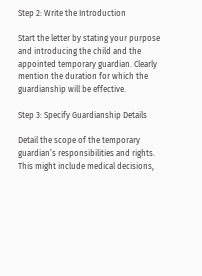Step 2: Write the Introduction

Start the letter by stating your purpose and introducing the child and the appointed temporary guardian. Clearly mention the duration for which the guardianship will be effective.

Step 3: Specify Guardianship Details

Detail the scope of the temporary guardian’s responsibilities and rights. This might include medical decisions,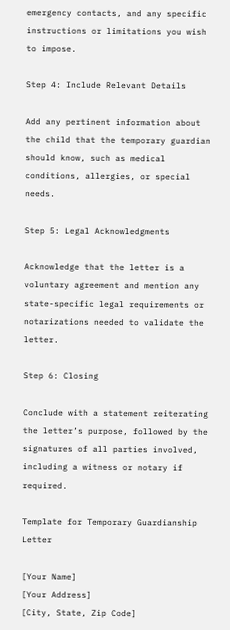emergency contacts, and any specific instructions or limitations you wish to impose.

Step 4: Include Relevant Details

Add any pertinent information about the child that the temporary guardian should know, such as medical conditions, allergies, or special needs.

Step 5: Legal Acknowledgments

Acknowledge that the letter is a voluntary agreement and mention any state-specific legal requirements or notarizations needed to validate the letter.

Step 6: Closing

Conclude with a statement reiterating the letter’s purpose, followed by the signatures of all parties involved, including a witness or notary if required.

Template for Temporary Guardianship Letter

[Your Name]
[Your Address]
[City, State, Zip Code]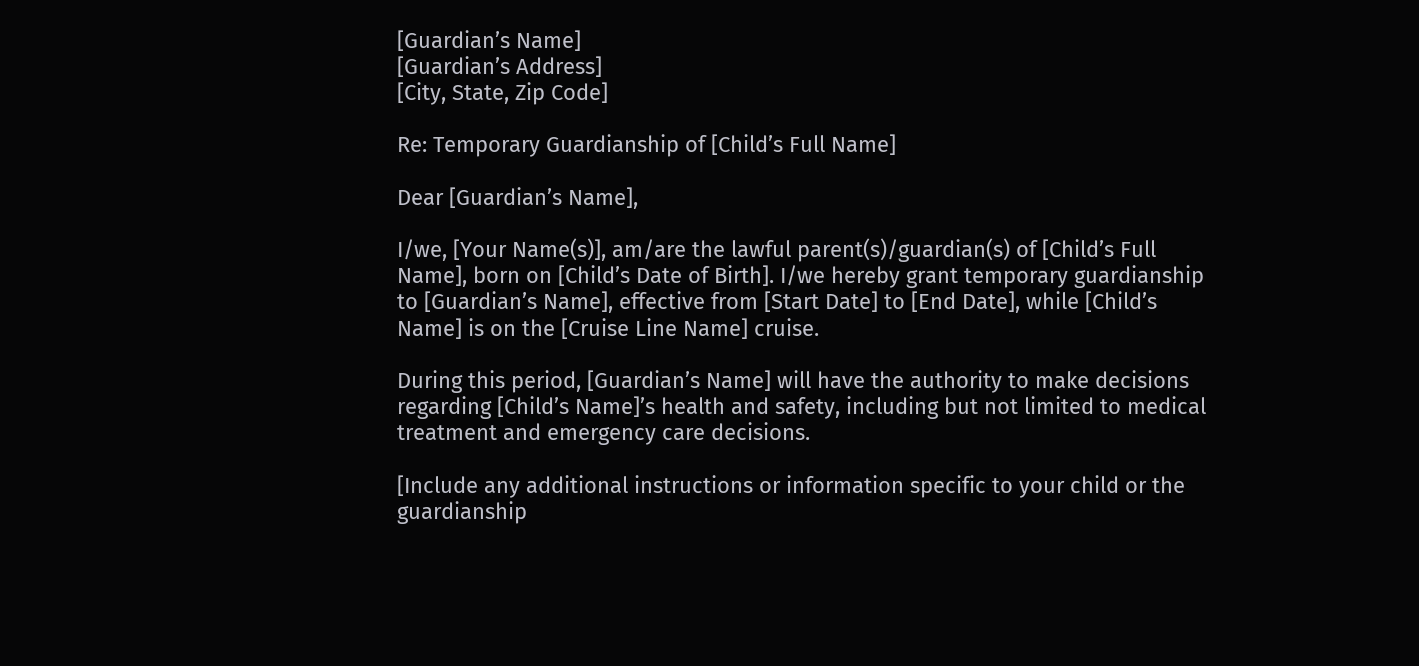[Guardian’s Name]
[Guardian’s Address]
[City, State, Zip Code]

Re: Temporary Guardianship of [Child’s Full Name]

Dear [Guardian’s Name],

I/we, [Your Name(s)], am/are the lawful parent(s)/guardian(s) of [Child’s Full Name], born on [Child’s Date of Birth]. I/we hereby grant temporary guardianship to [Guardian’s Name], effective from [Start Date] to [End Date], while [Child’s Name] is on the [Cruise Line Name] cruise.

During this period, [Guardian’s Name] will have the authority to make decisions regarding [Child’s Name]’s health and safety, including but not limited to medical treatment and emergency care decisions.

[Include any additional instructions or information specific to your child or the guardianship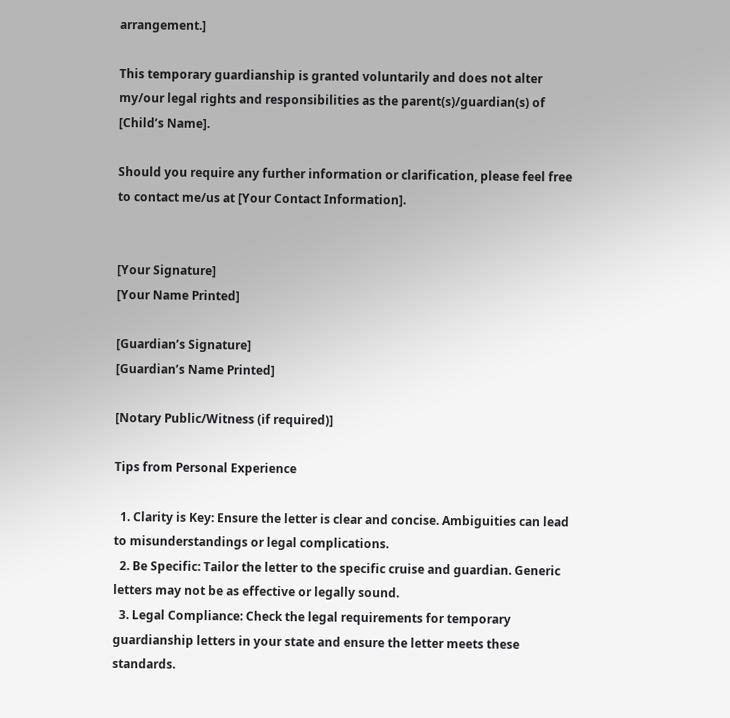arrangement.]

This temporary guardianship is granted voluntarily and does not alter my/our legal rights and responsibilities as the parent(s)/guardian(s) of [Child’s Name].

Should you require any further information or clarification, please feel free to contact me/us at [Your Contact Information].


[Your Signature]
[Your Name Printed]

[Guardian’s Signature]
[Guardian’s Name Printed]

[Notary Public/Witness (if required)]

Tips from Personal Experience

  1. Clarity is Key: Ensure the letter is clear and concise. Ambiguities can lead to misunderstandings or legal complications.
  2. Be Specific: Tailor the letter to the specific cruise and guardian. Generic letters may not be as effective or legally sound.
  3. Legal Compliance: Check the legal requirements for temporary guardianship letters in your state and ensure the letter meets these standards.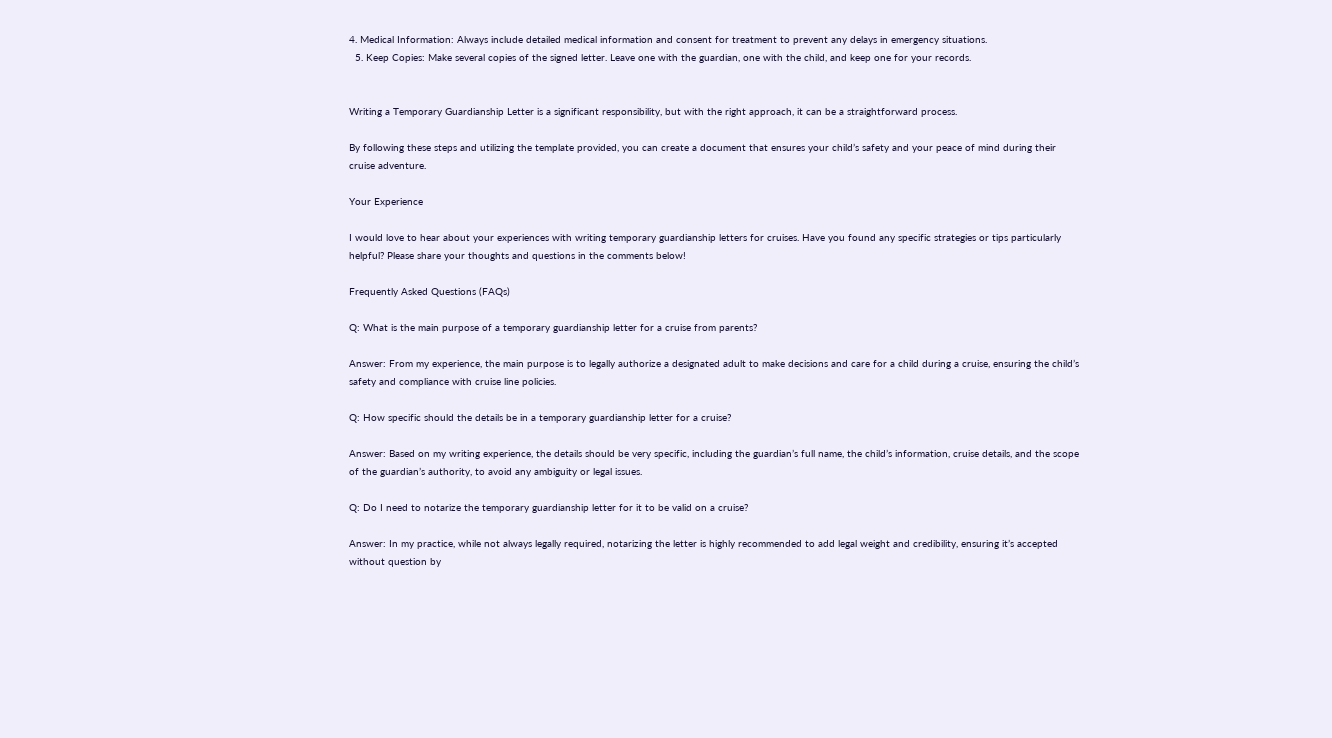4. Medical Information: Always include detailed medical information and consent for treatment to prevent any delays in emergency situations.
  5. Keep Copies: Make several copies of the signed letter. Leave one with the guardian, one with the child, and keep one for your records.


Writing a Temporary Guardianship Letter is a significant responsibility, but with the right approach, it can be a straightforward process.

By following these steps and utilizing the template provided, you can create a document that ensures your child’s safety and your peace of mind during their cruise adventure.

Your Experience

I would love to hear about your experiences with writing temporary guardianship letters for cruises. Have you found any specific strategies or tips particularly helpful? Please share your thoughts and questions in the comments below!

Frequently Asked Questions (FAQs)

Q: What is the main purpose of a temporary guardianship letter for a cruise from parents?

Answer: From my experience, the main purpose is to legally authorize a designated adult to make decisions and care for a child during a cruise, ensuring the child’s safety and compliance with cruise line policies.

Q: How specific should the details be in a temporary guardianship letter for a cruise?

Answer: Based on my writing experience, the details should be very specific, including the guardian’s full name, the child’s information, cruise details, and the scope of the guardian’s authority, to avoid any ambiguity or legal issues.

Q: Do I need to notarize the temporary guardianship letter for it to be valid on a cruise?

Answer: In my practice, while not always legally required, notarizing the letter is highly recommended to add legal weight and credibility, ensuring it’s accepted without question by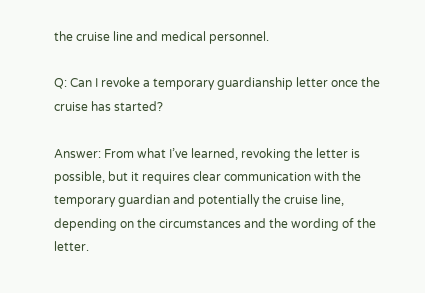the cruise line and medical personnel.

Q: Can I revoke a temporary guardianship letter once the cruise has started?

Answer: From what I’ve learned, revoking the letter is possible, but it requires clear communication with the temporary guardian and potentially the cruise line, depending on the circumstances and the wording of the letter.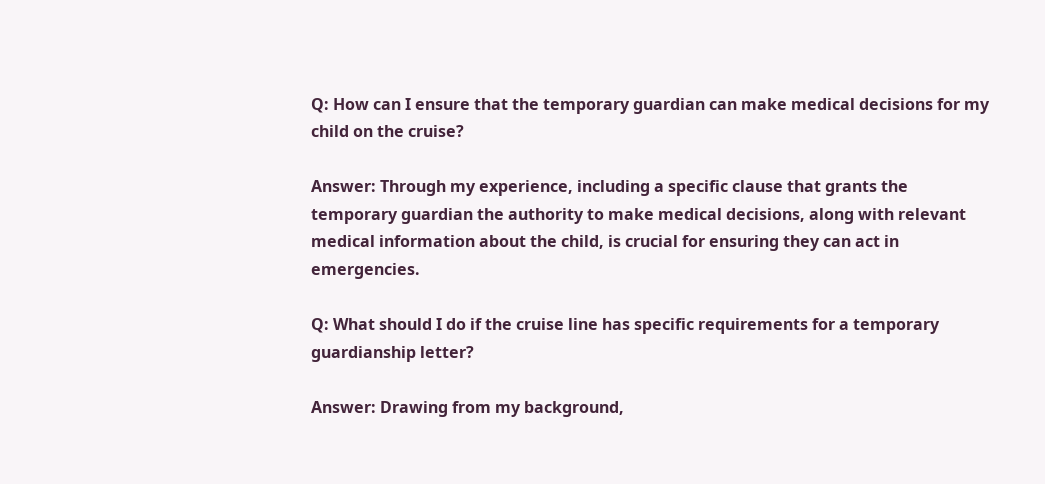Q: How can I ensure that the temporary guardian can make medical decisions for my child on the cruise?

Answer: Through my experience, including a specific clause that grants the temporary guardian the authority to make medical decisions, along with relevant medical information about the child, is crucial for ensuring they can act in emergencies.

Q: What should I do if the cruise line has specific requirements for a temporary guardianship letter?

Answer: Drawing from my background,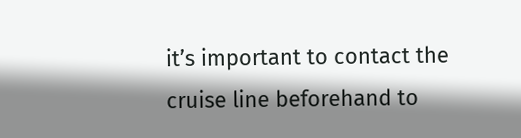it’s important to contact the cruise line beforehand to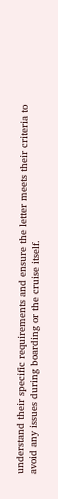understand their specific requirements and ensure the letter meets their criteria to avoid any issues during boarding or the cruise itself.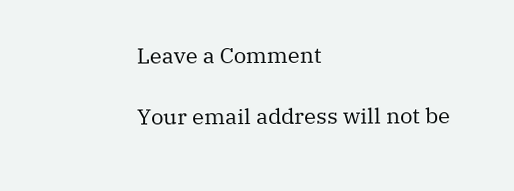Leave a Comment

Your email address will not be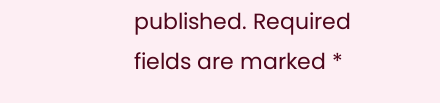published. Required fields are marked *